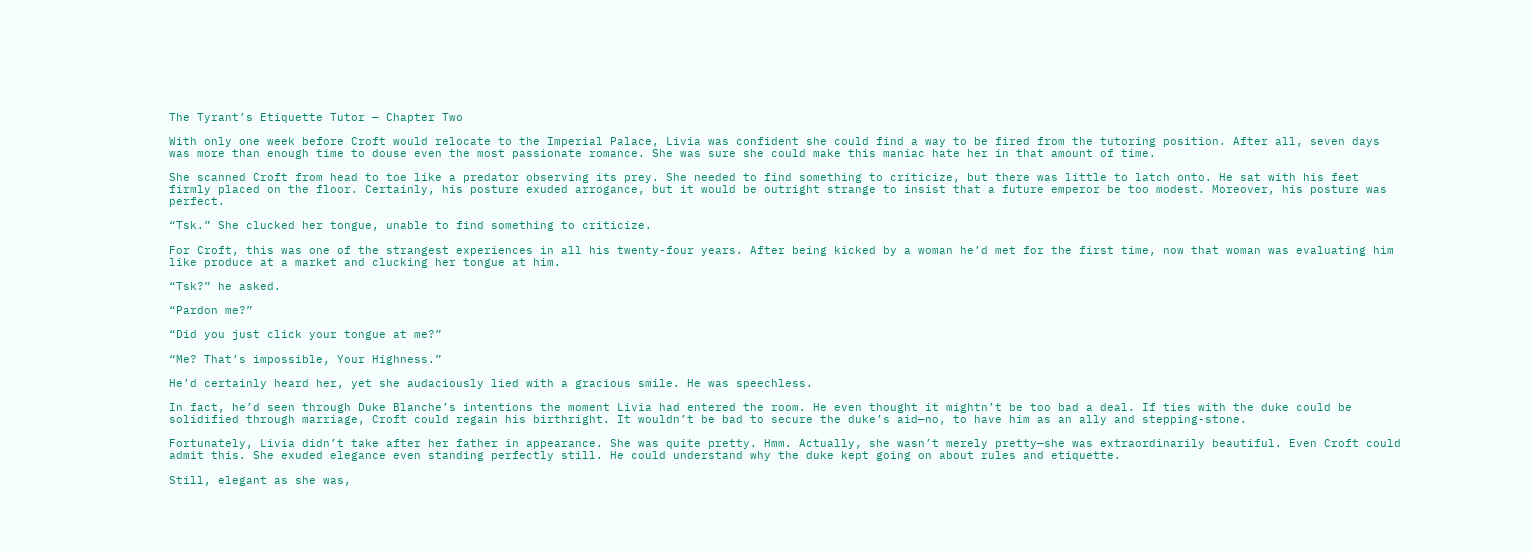The Tyrant’s Etiquette Tutor — Chapter Two

With only one week before Croft would relocate to the Imperial Palace, Livia was confident she could find a way to be fired from the tutoring position. After all, seven days was more than enough time to douse even the most passionate romance. She was sure she could make this maniac hate her in that amount of time.

She scanned Croft from head to toe like a predator observing its prey. She needed to find something to criticize, but there was little to latch onto. He sat with his feet firmly placed on the floor. Certainly, his posture exuded arrogance, but it would be outright strange to insist that a future emperor be too modest. Moreover, his posture was perfect.

“Tsk.” She clucked her tongue, unable to find something to criticize.

For Croft, this was one of the strangest experiences in all his twenty-four years. After being kicked by a woman he’d met for the first time, now that woman was evaluating him like produce at a market and clucking her tongue at him.

“Tsk?” he asked.

“Pardon me?”

“Did you just click your tongue at me?”

“Me? That’s impossible, Your Highness.”

He’d certainly heard her, yet she audaciously lied with a gracious smile. He was speechless.

In fact, he’d seen through Duke Blanche’s intentions the moment Livia had entered the room. He even thought it mightn’t be too bad a deal. If ties with the duke could be solidified through marriage, Croft could regain his birthright. It wouldn’t be bad to secure the duke’s aid—no, to have him as an ally and stepping-stone.

Fortunately, Livia didn’t take after her father in appearance. She was quite pretty. Hmm. Actually, she wasn’t merely pretty—she was extraordinarily beautiful. Even Croft could admit this. She exuded elegance even standing perfectly still. He could understand why the duke kept going on about rules and etiquette.

Still, elegant as she was,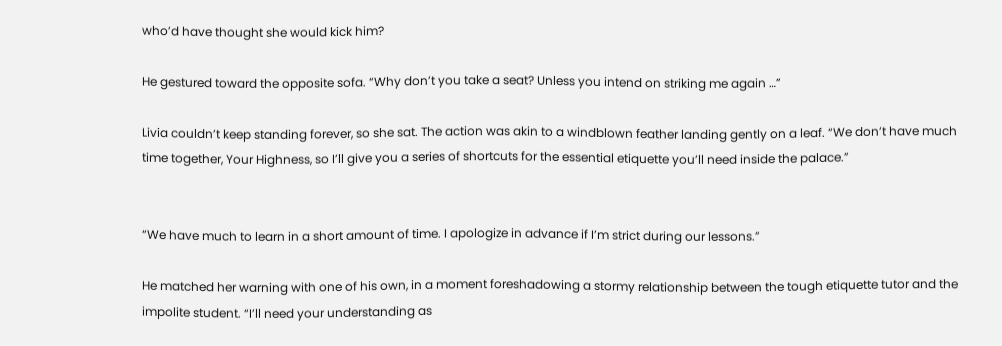who’d have thought she would kick him?

He gestured toward the opposite sofa. “Why don’t you take a seat? Unless you intend on striking me again …”

Livia couldn’t keep standing forever, so she sat. The action was akin to a windblown feather landing gently on a leaf. “We don’t have much time together, Your Highness, so I’ll give you a series of shortcuts for the essential etiquette you’ll need inside the palace.”


“We have much to learn in a short amount of time. I apologize in advance if I’m strict during our lessons.”

He matched her warning with one of his own, in a moment foreshadowing a stormy relationship between the tough etiquette tutor and the impolite student. “I’ll need your understanding as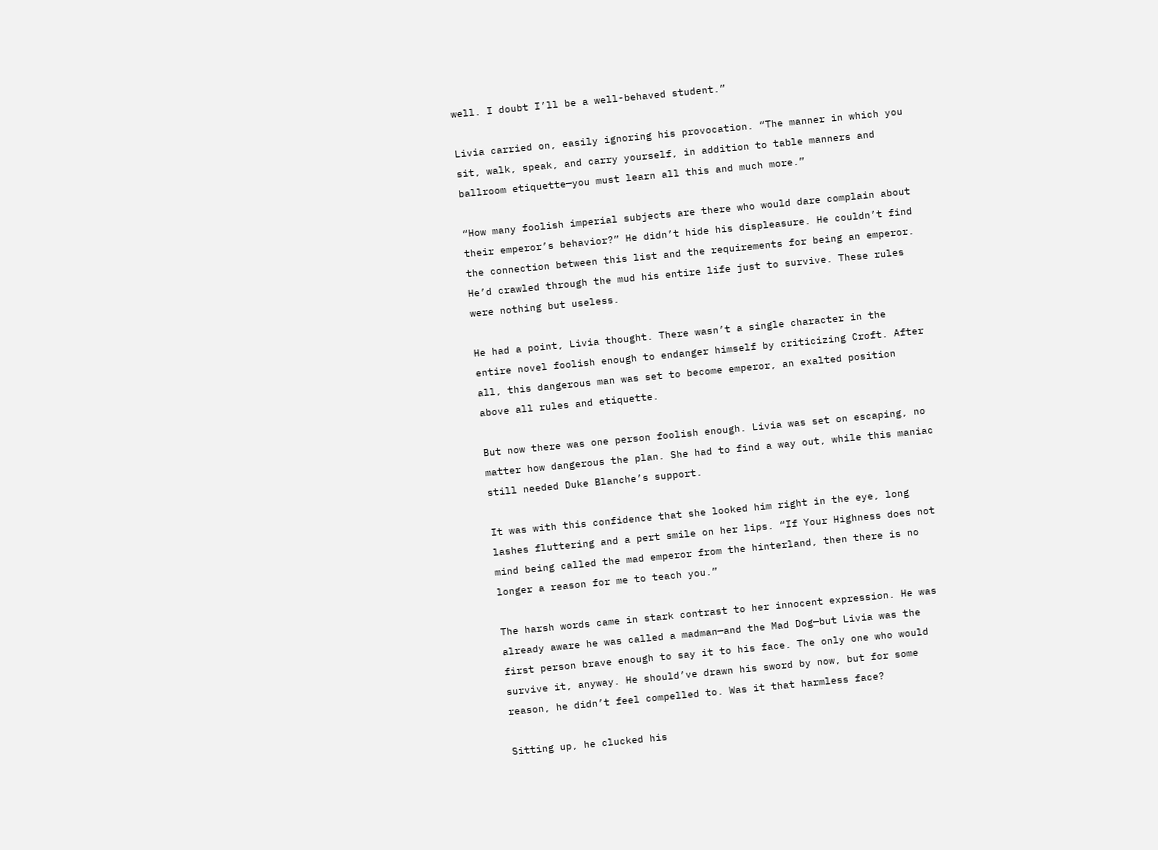well. I doubt I’ll be a well-behaved student.”

Livia carried on, easily ignoring his provocation. “The manner in which you sit, walk, speak, and carry yourself, in addition to table manners and ballroom etiquette—you must learn all this and much more.”

“How many foolish imperial subjects are there who would dare complain about their emperor’s behavior?” He didn’t hide his displeasure. He couldn’t find the connection between this list and the requirements for being an emperor. He’d crawled through the mud his entire life just to survive. These rules were nothing but useless.

He had a point, Livia thought. There wasn’t a single character in the entire novel foolish enough to endanger himself by criticizing Croft. After all, this dangerous man was set to become emperor, an exalted position above all rules and etiquette.

But now there was one person foolish enough. Livia was set on escaping, no matter how dangerous the plan. She had to find a way out, while this maniac still needed Duke Blanche’s support.

It was with this confidence that she looked him right in the eye, long lashes fluttering and a pert smile on her lips. “If Your Highness does not mind being called the mad emperor from the hinterland, then there is no longer a reason for me to teach you.”

The harsh words came in stark contrast to her innocent expression. He was already aware he was called a madman—and the Mad Dog—but Livia was the first person brave enough to say it to his face. The only one who would survive it, anyway. He should’ve drawn his sword by now, but for some reason, he didn’t feel compelled to. Was it that harmless face?

Sitting up, he clucked his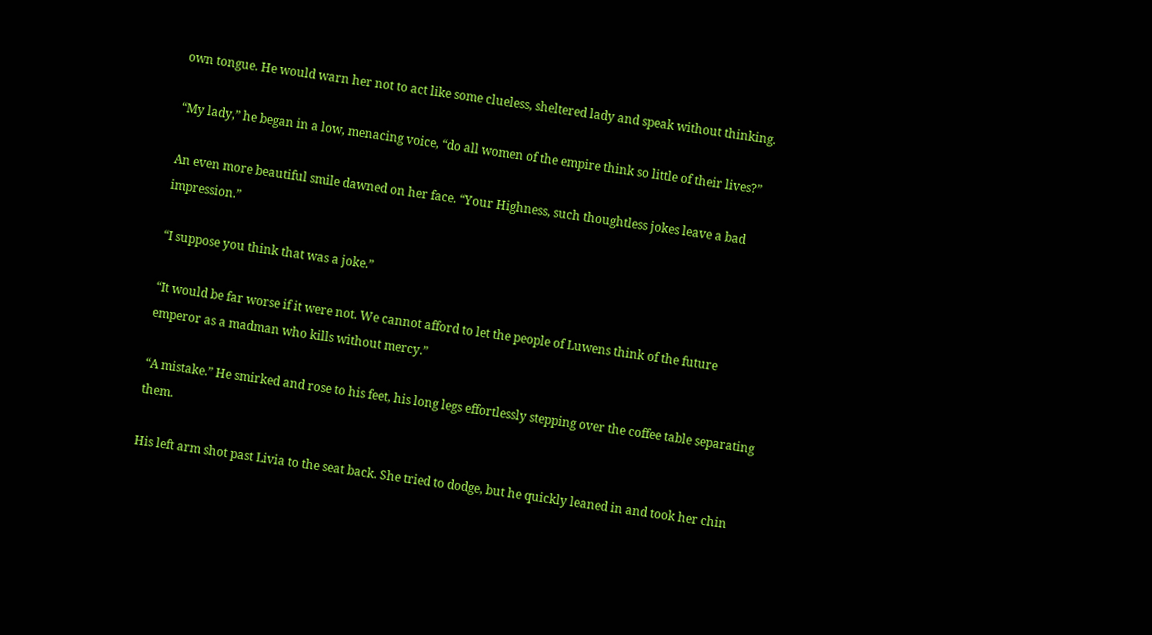own tongue. He would warn her not to act like some clueless, sheltered lady and speak without thinking.

“My lady,” he began in a low, menacing voice, “do all women of the empire think so little of their lives?”

An even more beautiful smile dawned on her face. “Your Highness, such thoughtless jokes leave a bad impression.”

“I suppose you think that was a joke.”

“It would be far worse if it were not. We cannot afford to let the people of Luwens think of the future emperor as a madman who kills without mercy.”

“A mistake.” He smirked and rose to his feet, his long legs effortlessly stepping over the coffee table separating them.

His left arm shot past Livia to the seat back. She tried to dodge, but he quickly leaned in and took her chin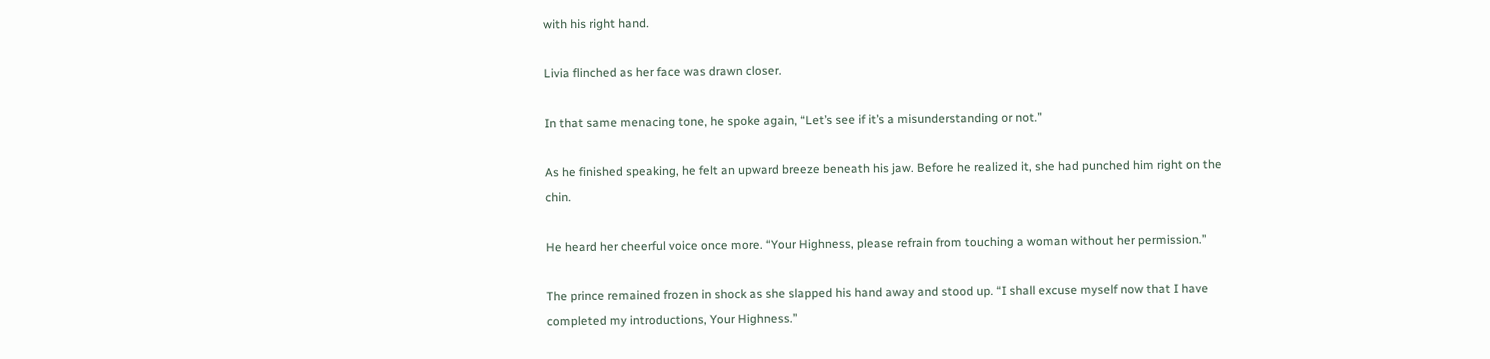with his right hand.

Livia flinched as her face was drawn closer.

In that same menacing tone, he spoke again, “Let’s see if it’s a misunderstanding or not.”

As he finished speaking, he felt an upward breeze beneath his jaw. Before he realized it, she had punched him right on the chin.

He heard her cheerful voice once more. “Your Highness, please refrain from touching a woman without her permission.”

The prince remained frozen in shock as she slapped his hand away and stood up. “I shall excuse myself now that I have completed my introductions, Your Highness.”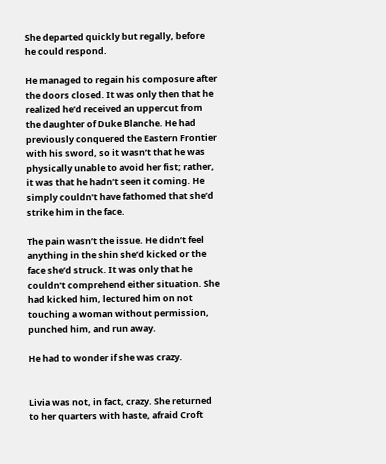She departed quickly but regally, before he could respond.

He managed to regain his composure after the doors closed. It was only then that he realized he’d received an uppercut from the daughter of Duke Blanche. He had previously conquered the Eastern Frontier with his sword, so it wasn’t that he was physically unable to avoid her fist; rather, it was that he hadn’t seen it coming. He simply couldn’t have fathomed that she’d strike him in the face.

The pain wasn’t the issue. He didn’t feel anything in the shin she’d kicked or the face she’d struck. It was only that he couldn’t comprehend either situation. She had kicked him, lectured him on not touching a woman without permission, punched him, and run away.

He had to wonder if she was crazy.


Livia was not, in fact, crazy. She returned to her quarters with haste, afraid Croft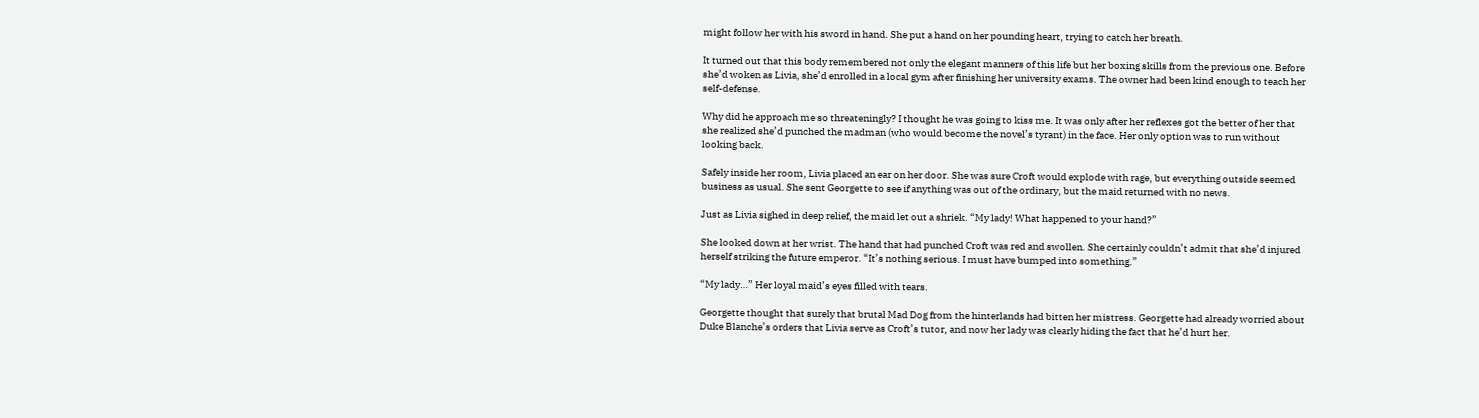might follow her with his sword in hand. She put a hand on her pounding heart, trying to catch her breath.

It turned out that this body remembered not only the elegant manners of this life but her boxing skills from the previous one. Before she’d woken as Livia, she’d enrolled in a local gym after finishing her university exams. The owner had been kind enough to teach her self-defense.

Why did he approach me so threateningly? I thought he was going to kiss me. It was only after her reflexes got the better of her that she realized she’d punched the madman (who would become the novel’s tyrant) in the face. Her only option was to run without looking back.

Safely inside her room, Livia placed an ear on her door. She was sure Croft would explode with rage, but everything outside seemed business as usual. She sent Georgette to see if anything was out of the ordinary, but the maid returned with no news.

Just as Livia sighed in deep relief, the maid let out a shriek. “My lady! What happened to your hand?”

She looked down at her wrist. The hand that had punched Croft was red and swollen. She certainly couldn’t admit that she’d injured herself striking the future emperor. “It’s nothing serious. I must have bumped into something.”

“My lady…” Her loyal maid’s eyes filled with tears.

Georgette thought that surely that brutal Mad Dog from the hinterlands had bitten her mistress. Georgette had already worried about Duke Blanche’s orders that Livia serve as Croft’s tutor, and now her lady was clearly hiding the fact that he’d hurt her.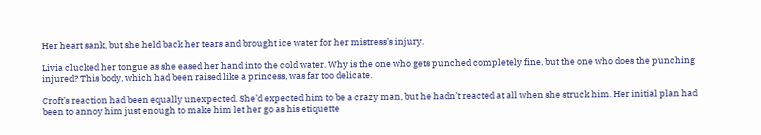Her heart sank, but she held back her tears and brought ice water for her mistress’s injury.

Livia clucked her tongue as she eased her hand into the cold water. Why is the one who gets punched completely fine, but the one who does the punching injured? This body, which had been raised like a princess, was far too delicate.

Croft’s reaction had been equally unexpected. She’d expected him to be a crazy man, but he hadn’t reacted at all when she struck him. Her initial plan had been to annoy him just enough to make him let her go as his etiquette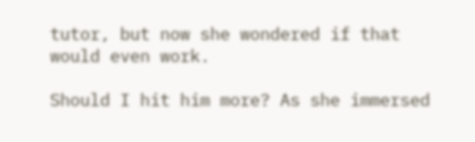tutor, but now she wondered if that would even work.

Should I hit him more? As she immersed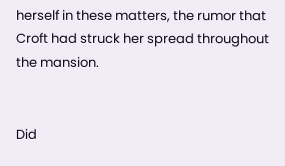herself in these matters, the rumor that Croft had struck her spread throughout the mansion.


Did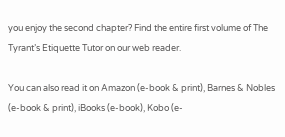you enjoy the second chapter? Find the entire first volume of The Tyrant’s Etiquette Tutor on our web reader.

You can also read it on Amazon (e-book & print), Barnes & Nobles (e-book & print), iBooks (e-book), Kobo (e-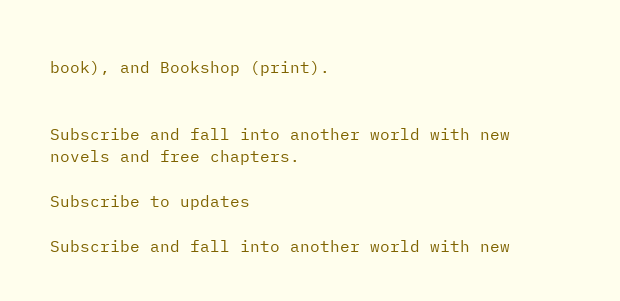book), and Bookshop (print).


Subscribe and fall into another world with new novels and free chapters.

Subscribe to updates

Subscribe and fall into another world with new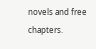novels and free chapters.